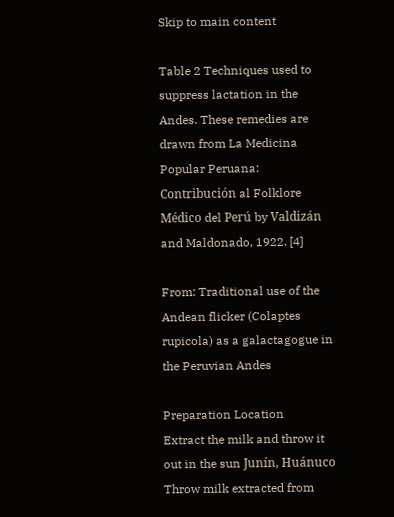Skip to main content

Table 2 Techniques used to suppress lactation in the Andes. These remedies are drawn from La Medicina Popular Peruana: Contribución al Folklore Médico del Perú by Valdizán and Maldonado, 1922. [4]

From: Traditional use of the Andean flicker (Colaptes rupicola) as a galactagogue in the Peruvian Andes

Preparation Location
Extract the milk and throw it out in the sun Junín, Huánuco
Throw milk extracted from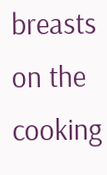breasts on the cooking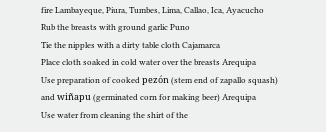fire Lambayeque, Piura, Tumbes, Lima, Callao, Ica, Ayacucho
Rub the breasts with ground garlic Puno
Tie the nipples with a dirty table cloth Cajamarca
Place cloth soaked in cold water over the breasts Arequipa
Use preparation of cooked pezón (stem end of zapallo squash) and wiñapu (germinated corn for making beer) Arequipa
Use water from cleaning the shirt of the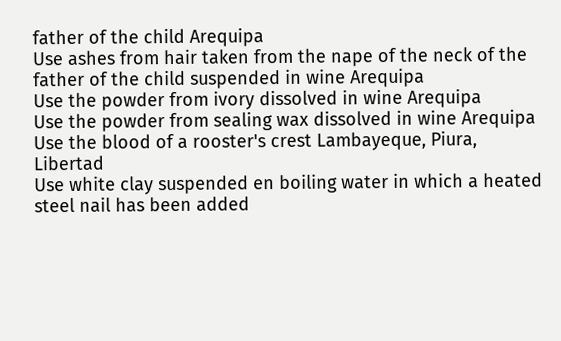father of the child Arequipa
Use ashes from hair taken from the nape of the neck of the father of the child suspended in wine Arequipa
Use the powder from ivory dissolved in wine Arequipa
Use the powder from sealing wax dissolved in wine Arequipa
Use the blood of a rooster's crest Lambayeque, Piura, Libertad
Use white clay suspended en boiling water in which a heated steel nail has been added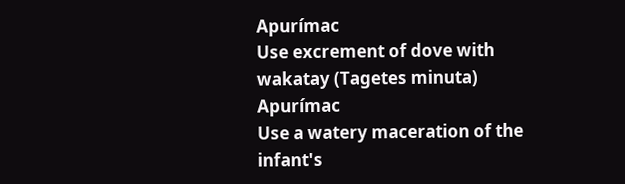Apurímac
Use excrement of dove with wakatay (Tagetes minuta) Apurímac
Use a watery maceration of the infant's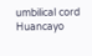umbilical cord Huancayo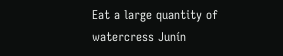Eat a large quantity of watercress Junín